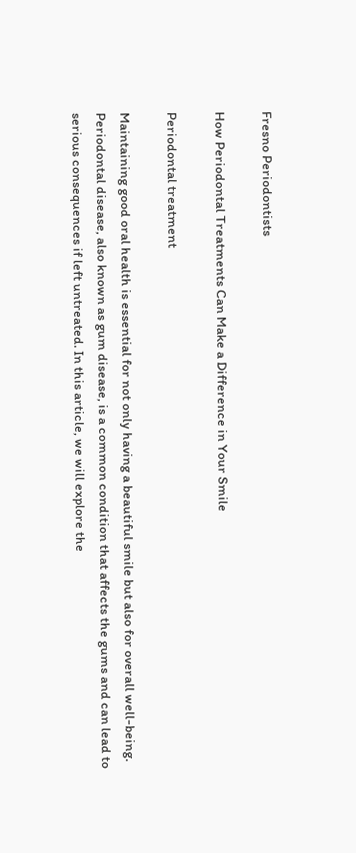Fresno Periodontists

How Periodontal Treatments Can Make a Difference in Your Smile

Periodontal treatment

Maintaining good oral health is essential for not only having a beautiful smile but also for overall well-being. Periodontal disease, also known as gum disease, is a common condition that affects the gums and can lead to serious consequences if left untreated. In this article, we will explore the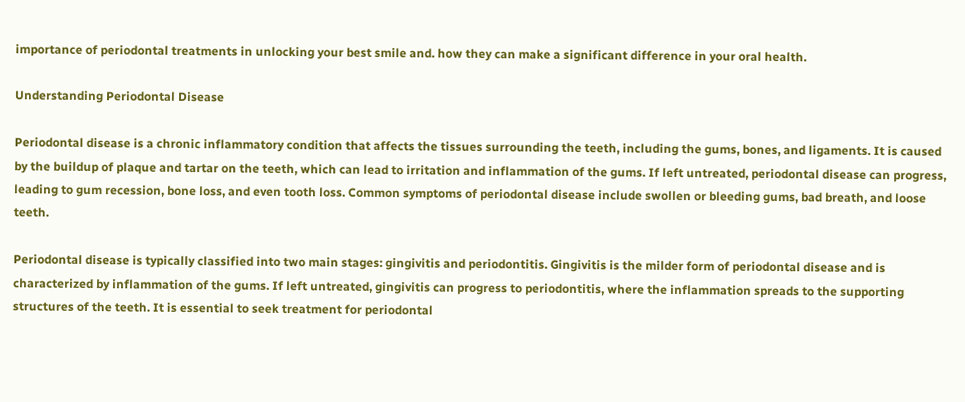importance of periodontal treatments in unlocking your best smile and. how they can make a significant difference in your oral health.

Understanding Periodontal Disease

Periodontal disease is a chronic inflammatory condition that affects the tissues surrounding the teeth, including the gums, bones, and ligaments. It is caused by the buildup of plaque and tartar on the teeth, which can lead to irritation and inflammation of the gums. If left untreated, periodontal disease can progress, leading to gum recession, bone loss, and even tooth loss. Common symptoms of periodontal disease include swollen or bleeding gums, bad breath, and loose teeth.

Periodontal disease is typically classified into two main stages: gingivitis and periodontitis. Gingivitis is the milder form of periodontal disease and is characterized by inflammation of the gums. If left untreated, gingivitis can progress to periodontitis, where the inflammation spreads to the supporting structures of the teeth. It is essential to seek treatment for periodontal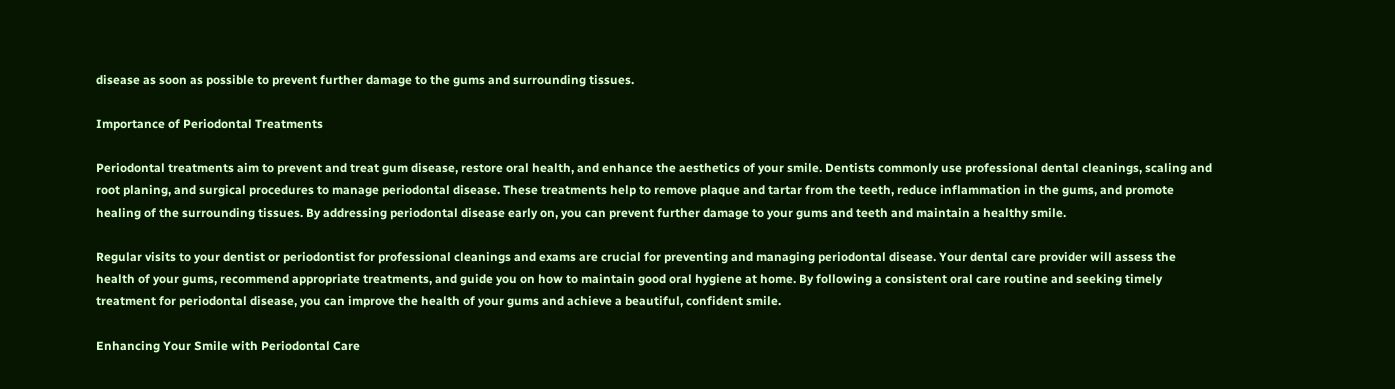disease as soon as possible to prevent further damage to the gums and surrounding tissues.

Importance of Periodontal Treatments

Periodontal treatments aim to prevent and treat gum disease, restore oral health, and enhance the aesthetics of your smile. Dentists commonly use professional dental cleanings, scaling and root planing, and surgical procedures to manage periodontal disease. These treatments help to remove plaque and tartar from the teeth, reduce inflammation in the gums, and promote healing of the surrounding tissues. By addressing periodontal disease early on, you can prevent further damage to your gums and teeth and maintain a healthy smile.

Regular visits to your dentist or periodontist for professional cleanings and exams are crucial for preventing and managing periodontal disease. Your dental care provider will assess the health of your gums, recommend appropriate treatments, and guide you on how to maintain good oral hygiene at home. By following a consistent oral care routine and seeking timely treatment for periodontal disease, you can improve the health of your gums and achieve a beautiful, confident smile.

Enhancing Your Smile with Periodontal Care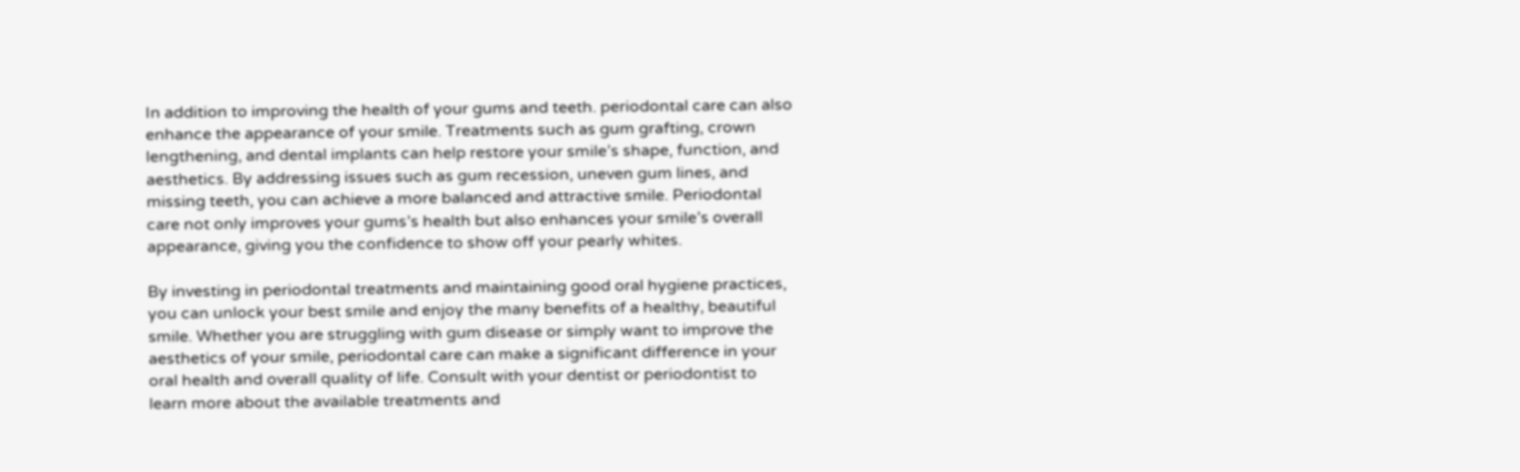In addition to improving the health of your gums and teeth. periodontal care can also enhance the appearance of your smile. Treatments such as gum grafting, crown lengthening, and dental implants can help restore your smile’s shape, function, and aesthetics. By addressing issues such as gum recession, uneven gum lines, and missing teeth, you can achieve a more balanced and attractive smile. Periodontal care not only improves your gums’s health but also enhances your smile’s overall appearance, giving you the confidence to show off your pearly whites.

By investing in periodontal treatments and maintaining good oral hygiene practices, you can unlock your best smile and enjoy the many benefits of a healthy, beautiful smile. Whether you are struggling with gum disease or simply want to improve the aesthetics of your smile, periodontal care can make a significant difference in your oral health and overall quality of life. Consult with your dentist or periodontist to learn more about the available treatments and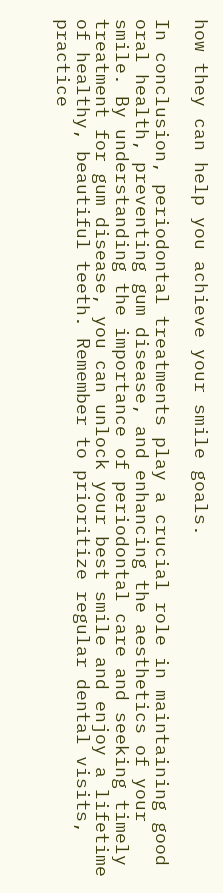how they can help you achieve your smile goals.

In conclusion, periodontal treatments play a crucial role in maintaining good oral health, preventing gum disease, and enhancing the aesthetics of your smile. By understanding the importance of periodontal care and seeking timely treatment for gum disease, you can unlock your best smile and enjoy a lifetime of healthy, beautiful teeth. Remember to prioritize regular dental visits, practice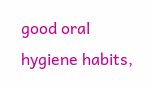good oral hygiene habits,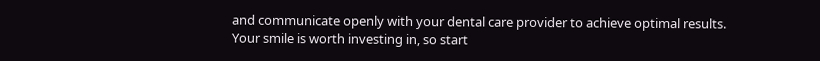and communicate openly with your dental care provider to achieve optimal results. Your smile is worth investing in, so start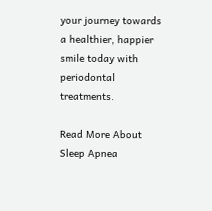your journey towards a healthier, happier smile today with periodontal treatments.

Read More About Sleep Apnea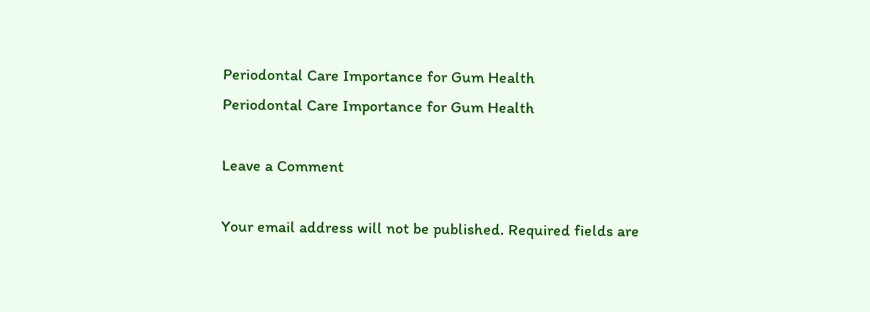Periodontal Care Importance for Gum Health
Periodontal Care Importance for Gum Health

Leave a Comment

Your email address will not be published. Required fields are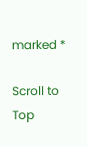marked *

Scroll to Top